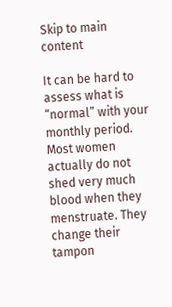Skip to main content

It can be hard to assess what is “normal” with your monthly period. Most women actually do not shed very much blood when they menstruate. They change their tampon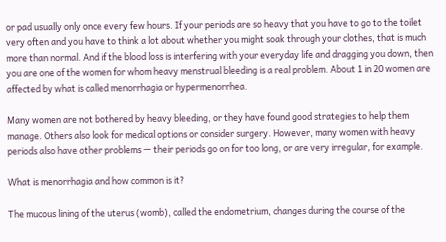or pad usually only once every few hours. If your periods are so heavy that you have to go to the toilet very often and you have to think a lot about whether you might soak through your clothes, that is much more than normal. And if the blood loss is interfering with your everyday life and dragging you down, then you are one of the women for whom heavy menstrual bleeding is a real problem. About 1 in 20 women are affected by what is called menorrhagia or hypermenorrhea.

Many women are not bothered by heavy bleeding, or they have found good strategies to help them manage. Others also look for medical options or consider surgery. However, many women with heavy periods also have other problems — their periods go on for too long, or are very irregular, for example.

What is menorrhagia and how common is it?

The mucous lining of the uterus (womb), called the endometrium, changes during the course of the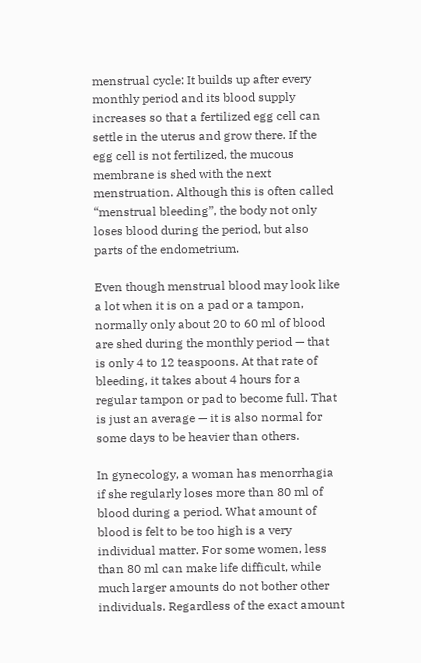menstrual cycle: It builds up after every monthly period and its blood supply increases so that a fertilized egg cell can settle in the uterus and grow there. If the egg cell is not fertilized, the mucous membrane is shed with the next menstruation. Although this is often called “menstrual bleeding”, the body not only loses blood during the period, but also parts of the endometrium.

Even though menstrual blood may look like a lot when it is on a pad or a tampon, normally only about 20 to 60 ml of blood are shed during the monthly period — that is only 4 to 12 teaspoons. At that rate of bleeding, it takes about 4 hours for a regular tampon or pad to become full. That is just an average — it is also normal for some days to be heavier than others.

In gynecology, a woman has menorrhagia if she regularly loses more than 80 ml of blood during a period. What amount of blood is felt to be too high is a very individual matter. For some women, less than 80 ml can make life difficult, while much larger amounts do not bother other individuals. Regardless of the exact amount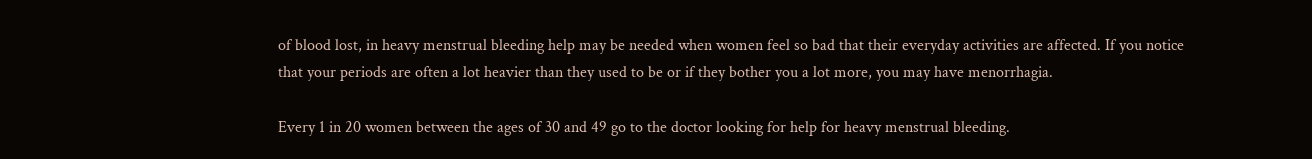of blood lost, in heavy menstrual bleeding help may be needed when women feel so bad that their everyday activities are affected. If you notice that your periods are often a lot heavier than they used to be or if they bother you a lot more, you may have menorrhagia.

Every 1 in 20 women between the ages of 30 and 49 go to the doctor looking for help for heavy menstrual bleeding.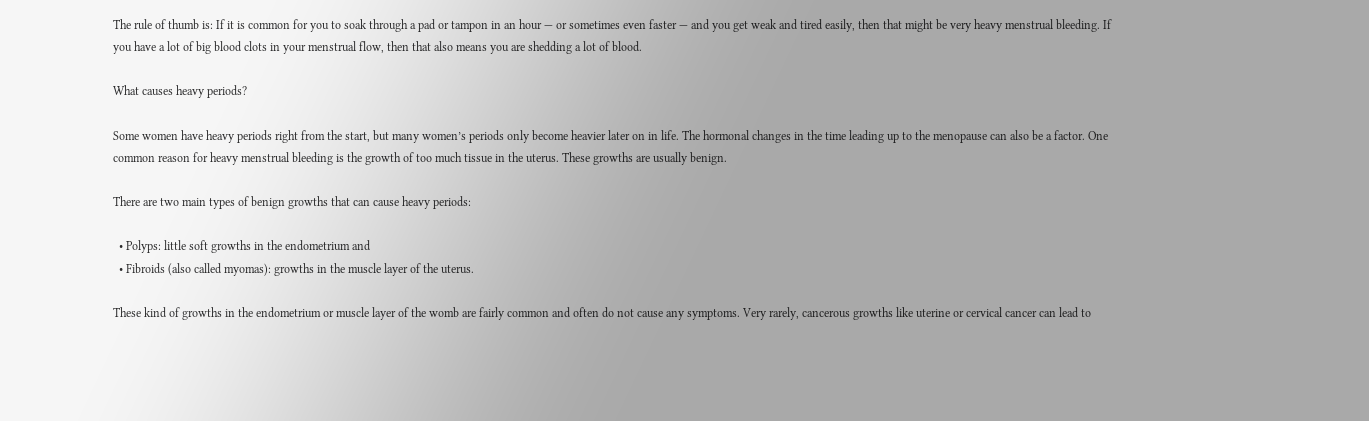The rule of thumb is: If it is common for you to soak through a pad or tampon in an hour — or sometimes even faster — and you get weak and tired easily, then that might be very heavy menstrual bleeding. If you have a lot of big blood clots in your menstrual flow, then that also means you are shedding a lot of blood.

What causes heavy periods?

Some women have heavy periods right from the start, but many women’s periods only become heavier later on in life. The hormonal changes in the time leading up to the menopause can also be a factor. One common reason for heavy menstrual bleeding is the growth of too much tissue in the uterus. These growths are usually benign.

There are two main types of benign growths that can cause heavy periods:

  • Polyps: little soft growths in the endometrium and
  • Fibroids (also called myomas): growths in the muscle layer of the uterus.

These kind of growths in the endometrium or muscle layer of the womb are fairly common and often do not cause any symptoms. Very rarely, cancerous growths like uterine or cervical cancer can lead to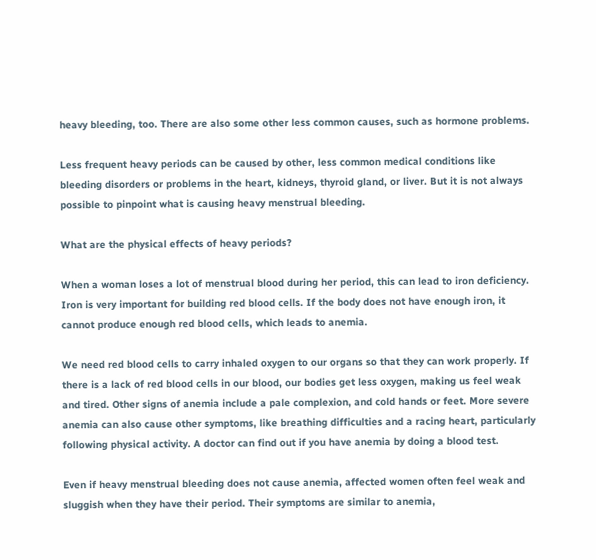heavy bleeding, too. There are also some other less common causes, such as hormone problems.

Less frequent heavy periods can be caused by other, less common medical conditions like bleeding disorders or problems in the heart, kidneys, thyroid gland, or liver. But it is not always possible to pinpoint what is causing heavy menstrual bleeding.

What are the physical effects of heavy periods?

When a woman loses a lot of menstrual blood during her period, this can lead to iron deficiency. Iron is very important for building red blood cells. If the body does not have enough iron, it cannot produce enough red blood cells, which leads to anemia.

We need red blood cells to carry inhaled oxygen to our organs so that they can work properly. If there is a lack of red blood cells in our blood, our bodies get less oxygen, making us feel weak and tired. Other signs of anemia include a pale complexion, and cold hands or feet. More severe anemia can also cause other symptoms, like breathing difficulties and a racing heart, particularly following physical activity. A doctor can find out if you have anemia by doing a blood test.

Even if heavy menstrual bleeding does not cause anemia, affected women often feel weak and sluggish when they have their period. Their symptoms are similar to anemia,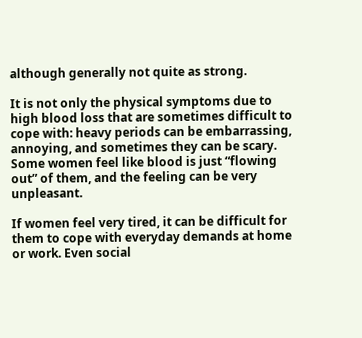although generally not quite as strong.

It is not only the physical symptoms due to high blood loss that are sometimes difficult to cope with: heavy periods can be embarrassing, annoying, and sometimes they can be scary. Some women feel like blood is just “flowing out” of them, and the feeling can be very unpleasant.

If women feel very tired, it can be difficult for them to cope with everyday demands at home or work. Even social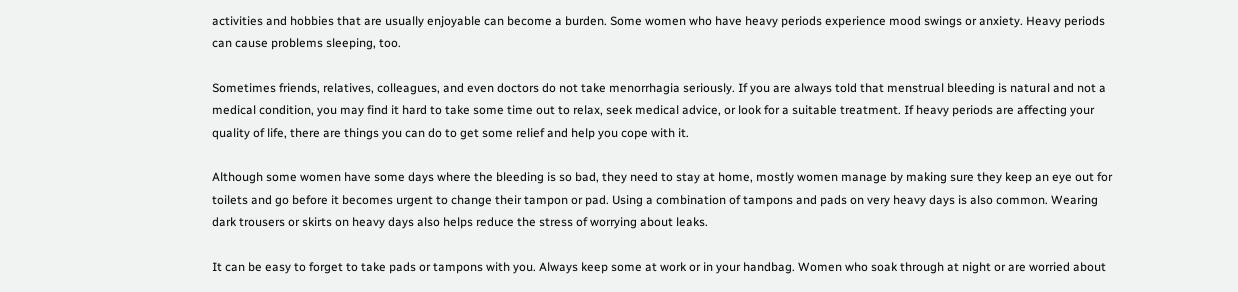activities and hobbies that are usually enjoyable can become a burden. Some women who have heavy periods experience mood swings or anxiety. Heavy periods can cause problems sleeping, too.

Sometimes friends, relatives, colleagues, and even doctors do not take menorrhagia seriously. If you are always told that menstrual bleeding is natural and not a medical condition, you may find it hard to take some time out to relax, seek medical advice, or look for a suitable treatment. If heavy periods are affecting your quality of life, there are things you can do to get some relief and help you cope with it.

Although some women have some days where the bleeding is so bad, they need to stay at home, mostly women manage by making sure they keep an eye out for toilets and go before it becomes urgent to change their tampon or pad. Using a combination of tampons and pads on very heavy days is also common. Wearing dark trousers or skirts on heavy days also helps reduce the stress of worrying about leaks.

It can be easy to forget to take pads or tampons with you. Always keep some at work or in your handbag. Women who soak through at night or are worried about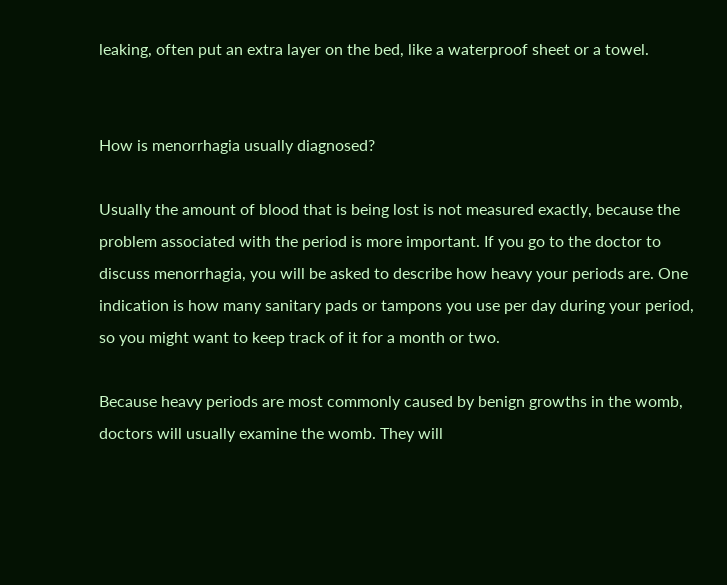leaking, often put an extra layer on the bed, like a waterproof sheet or a towel.


How is menorrhagia usually diagnosed?

Usually the amount of blood that is being lost is not measured exactly, because the problem associated with the period is more important. If you go to the doctor to discuss menorrhagia, you will be asked to describe how heavy your periods are. One indication is how many sanitary pads or tampons you use per day during your period, so you might want to keep track of it for a month or two.

Because heavy periods are most commonly caused by benign growths in the womb, doctors will usually examine the womb. They will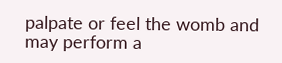palpate or feel the womb and may perform a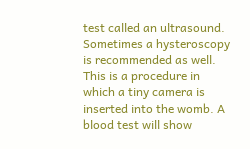test called an ultrasound. Sometimes a hysteroscopy is recommended as well. This is a procedure in which a tiny camera is inserted into the womb. A blood test will show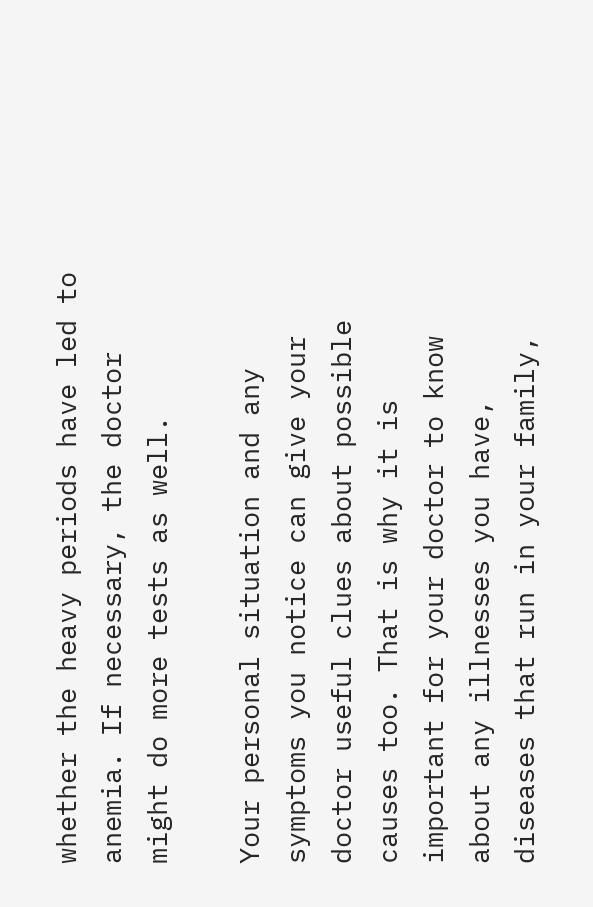whether the heavy periods have led to anemia. If necessary, the doctor might do more tests as well.

Your personal situation and any symptoms you notice can give your doctor useful clues about possible causes too. That is why it is important for your doctor to know about any illnesses you have, diseases that run in your family,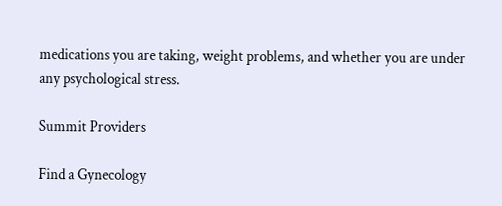medications you are taking, weight problems, and whether you are under any psychological stress.

Summit Providers

Find a Gynecology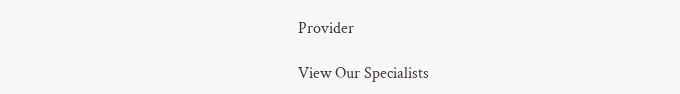Provider

View Our Specialists